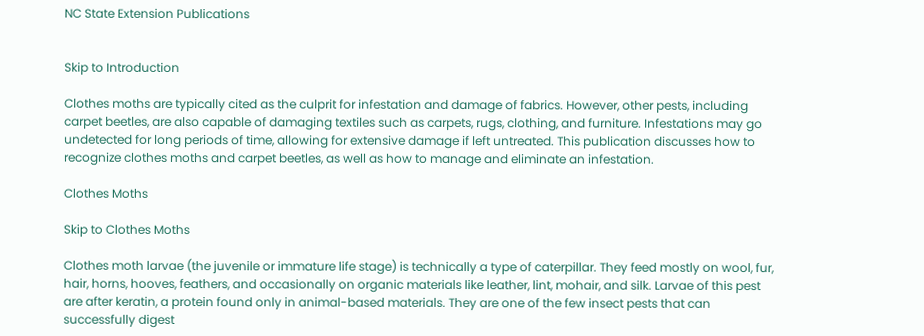NC State Extension Publications


Skip to Introduction

Clothes moths are typically cited as the culprit for infestation and damage of fabrics. However, other pests, including carpet beetles, are also capable of damaging textiles such as carpets, rugs, clothing, and furniture. Infestations may go undetected for long periods of time, allowing for extensive damage if left untreated. This publication discusses how to recognize clothes moths and carpet beetles, as well as how to manage and eliminate an infestation.

Clothes Moths

Skip to Clothes Moths

Clothes moth larvae (the juvenile or immature life stage) is technically a type of caterpillar. They feed mostly on wool, fur, hair, horns, hooves, feathers, and occasionally on organic materials like leather, lint, mohair, and silk. Larvae of this pest are after keratin, a protein found only in animal-based materials. They are one of the few insect pests that can successfully digest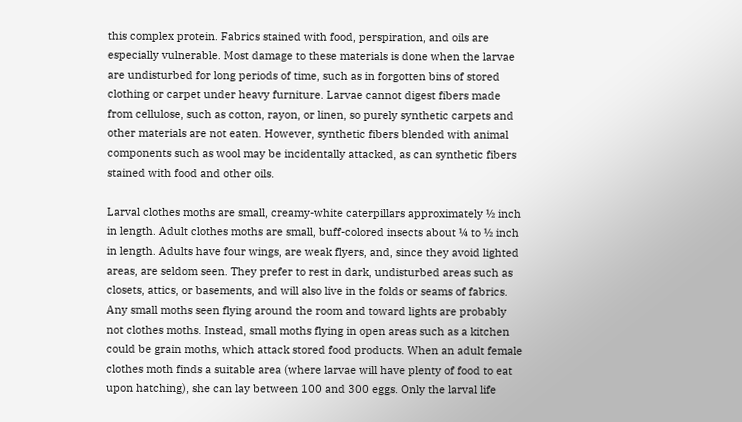this complex protein. Fabrics stained with food, perspiration, and oils are especially vulnerable. Most damage to these materials is done when the larvae are undisturbed for long periods of time, such as in forgotten bins of stored clothing or carpet under heavy furniture. Larvae cannot digest fibers made from cellulose, such as cotton, rayon, or linen, so purely synthetic carpets and other materials are not eaten. However, synthetic fibers blended with animal components such as wool may be incidentally attacked, as can synthetic fibers stained with food and other oils.

Larval clothes moths are small, creamy-white caterpillars approximately ½ inch in length. Adult clothes moths are small, buff-colored insects about ¼ to ½ inch in length. Adults have four wings, are weak flyers, and, since they avoid lighted areas, are seldom seen. They prefer to rest in dark, undisturbed areas such as closets, attics, or basements, and will also live in the folds or seams of fabrics. Any small moths seen flying around the room and toward lights are probably not clothes moths. Instead, small moths flying in open areas such as a kitchen could be grain moths, which attack stored food products. When an adult female clothes moth finds a suitable area (where larvae will have plenty of food to eat upon hatching), she can lay between 100 and 300 eggs. Only the larval life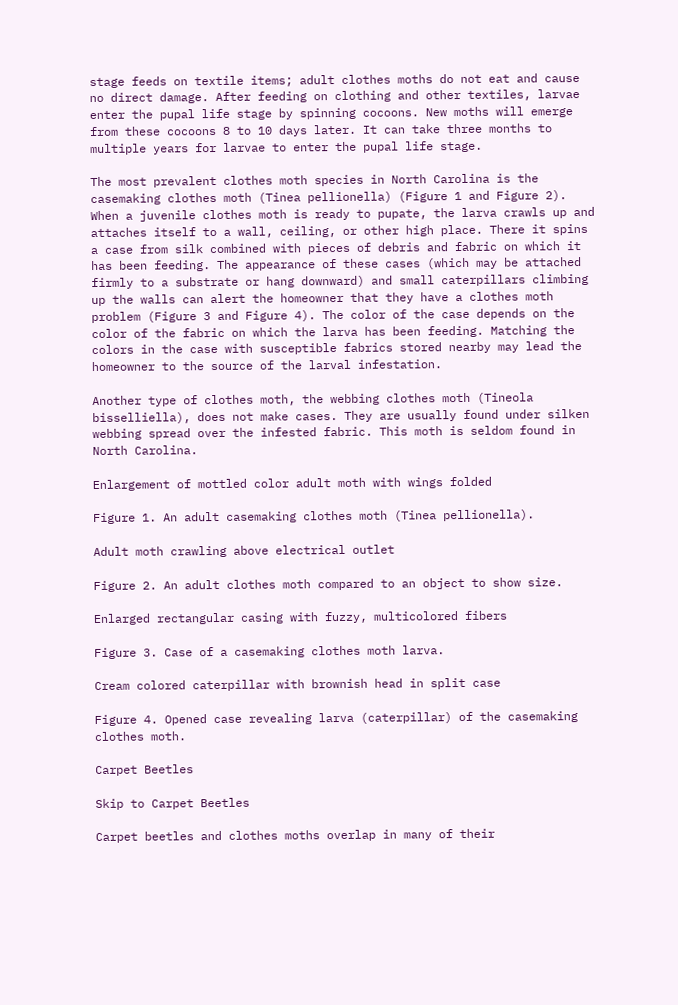stage feeds on textile items; adult clothes moths do not eat and cause no direct damage. After feeding on clothing and other textiles, larvae enter the pupal life stage by spinning cocoons. New moths will emerge from these cocoons 8 to 10 days later. It can take three months to multiple years for larvae to enter the pupal life stage.

The most prevalent clothes moth species in North Carolina is the casemaking clothes moth (Tinea pellionella) (Figure 1 and Figure 2). When a juvenile clothes moth is ready to pupate, the larva crawls up and attaches itself to a wall, ceiling, or other high place. There it spins a case from silk combined with pieces of debris and fabric on which it has been feeding. The appearance of these cases (which may be attached firmly to a substrate or hang downward) and small caterpillars climbing up the walls can alert the homeowner that they have a clothes moth problem (Figure 3 and Figure 4). The color of the case depends on the color of the fabric on which the larva has been feeding. Matching the colors in the case with susceptible fabrics stored nearby may lead the homeowner to the source of the larval infestation.

Another type of clothes moth, the webbing clothes moth (Tineola bisselliella), does not make cases. They are usually found under silken webbing spread over the infested fabric. This moth is seldom found in North Carolina.

Enlargement of mottled color adult moth with wings folded

Figure 1. An adult casemaking clothes moth (Tinea pellionella).

Adult moth crawling above electrical outlet

Figure 2. An adult clothes moth compared to an object to show size.

Enlarged rectangular casing with fuzzy, multicolored fibers

Figure 3. Case of a casemaking clothes moth larva.

Cream colored caterpillar with brownish head in split case

Figure 4. Opened case revealing larva (caterpillar) of the casemaking clothes moth.

Carpet Beetles

Skip to Carpet Beetles

Carpet beetles and clothes moths overlap in many of their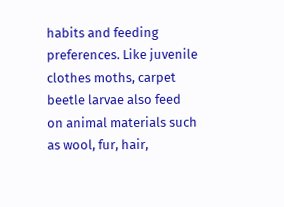habits and feeding preferences. Like juvenile clothes moths, carpet beetle larvae also feed on animal materials such as wool, fur, hair,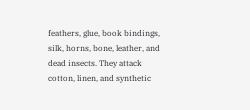feathers, glue, book bindings, silk, horns, bone, leather, and dead insects. They attack cotton, linen, and synthetic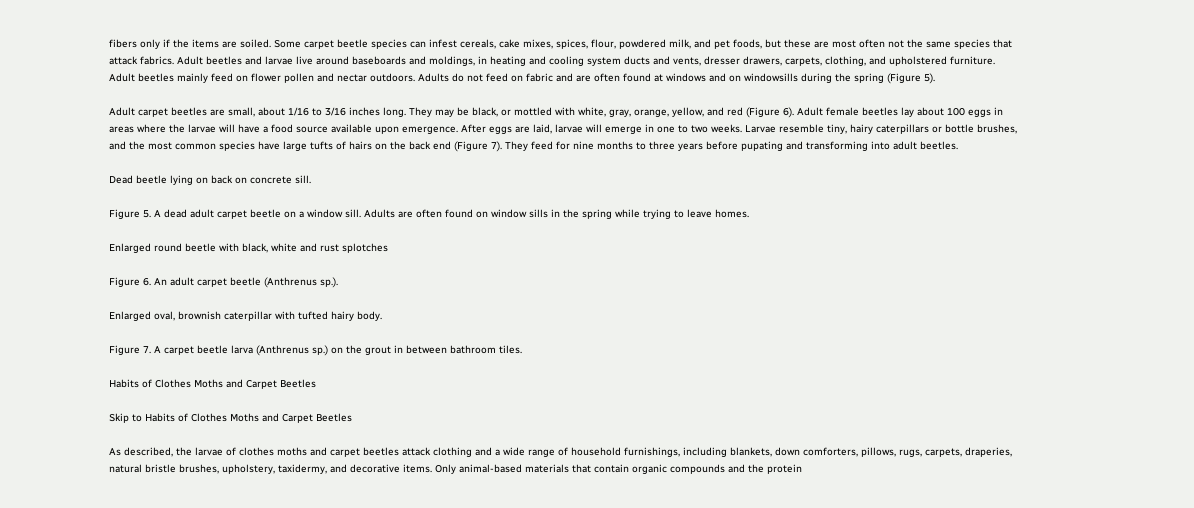fibers only if the items are soiled. Some carpet beetle species can infest cereals, cake mixes, spices, flour, powdered milk, and pet foods, but these are most often not the same species that attack fabrics. Adult beetles and larvae live around baseboards and moldings, in heating and cooling system ducts and vents, dresser drawers, carpets, clothing, and upholstered furniture. Adult beetles mainly feed on flower pollen and nectar outdoors. Adults do not feed on fabric and are often found at windows and on windowsills during the spring (Figure 5).

Adult carpet beetles are small, about 1/16 to 3/16 inches long. They may be black, or mottled with white, gray, orange, yellow, and red (Figure 6). Adult female beetles lay about 100 eggs in areas where the larvae will have a food source available upon emergence. After eggs are laid, larvae will emerge in one to two weeks. Larvae resemble tiny, hairy caterpillars or bottle brushes, and the most common species have large tufts of hairs on the back end (Figure 7). They feed for nine months to three years before pupating and transforming into adult beetles.

Dead beetle lying on back on concrete sill.

Figure 5. A dead adult carpet beetle on a window sill. Adults are often found on window sills in the spring while trying to leave homes.

Enlarged round beetle with black, white and rust splotches

Figure 6. An adult carpet beetle (Anthrenus sp.).

Enlarged oval, brownish caterpillar with tufted hairy body.

Figure 7. A carpet beetle larva (Anthrenus sp.) on the grout in between bathroom tiles.

Habits of Clothes Moths and Carpet Beetles

Skip to Habits of Clothes Moths and Carpet Beetles

As described, the larvae of clothes moths and carpet beetles attack clothing and a wide range of household furnishings, including blankets, down comforters, pillows, rugs, carpets, draperies, natural bristle brushes, upholstery, taxidermy, and decorative items. Only animal-based materials that contain organic compounds and the protein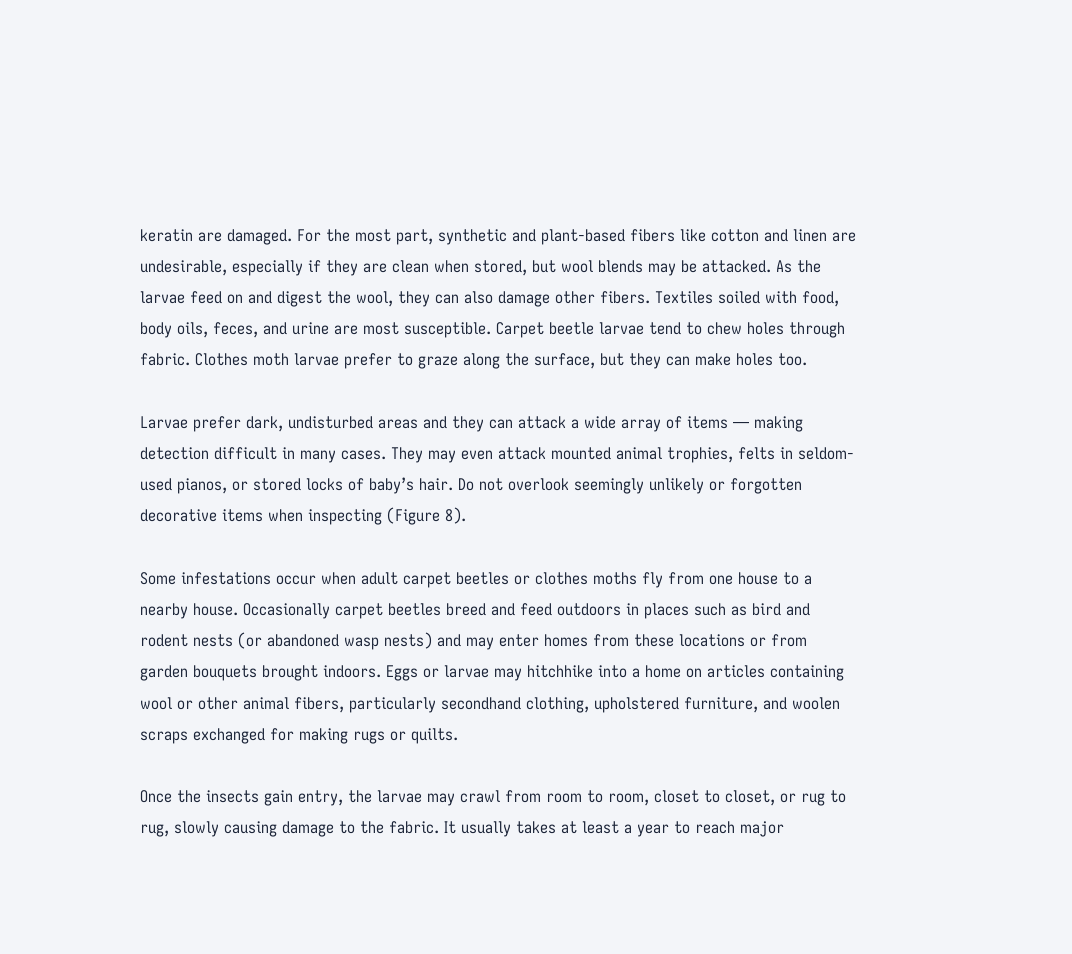keratin are damaged. For the most part, synthetic and plant-based fibers like cotton and linen are undesirable, especially if they are clean when stored, but wool blends may be attacked. As the larvae feed on and digest the wool, they can also damage other fibers. Textiles soiled with food, body oils, feces, and urine are most susceptible. Carpet beetle larvae tend to chew holes through fabric. Clothes moth larvae prefer to graze along the surface, but they can make holes too.

Larvae prefer dark, undisturbed areas and they can attack a wide array of items — making detection difficult in many cases. They may even attack mounted animal trophies, felts in seldom-used pianos, or stored locks of baby’s hair. Do not overlook seemingly unlikely or forgotten decorative items when inspecting (Figure 8).

Some infestations occur when adult carpet beetles or clothes moths fly from one house to a nearby house. Occasionally carpet beetles breed and feed outdoors in places such as bird and rodent nests (or abandoned wasp nests) and may enter homes from these locations or from garden bouquets brought indoors. Eggs or larvae may hitchhike into a home on articles containing wool or other animal fibers, particularly secondhand clothing, upholstered furniture, and woolen scraps exchanged for making rugs or quilts.

Once the insects gain entry, the larvae may crawl from room to room, closet to closet, or rug to rug, slowly causing damage to the fabric. It usually takes at least a year to reach major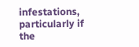infestations, particularly if the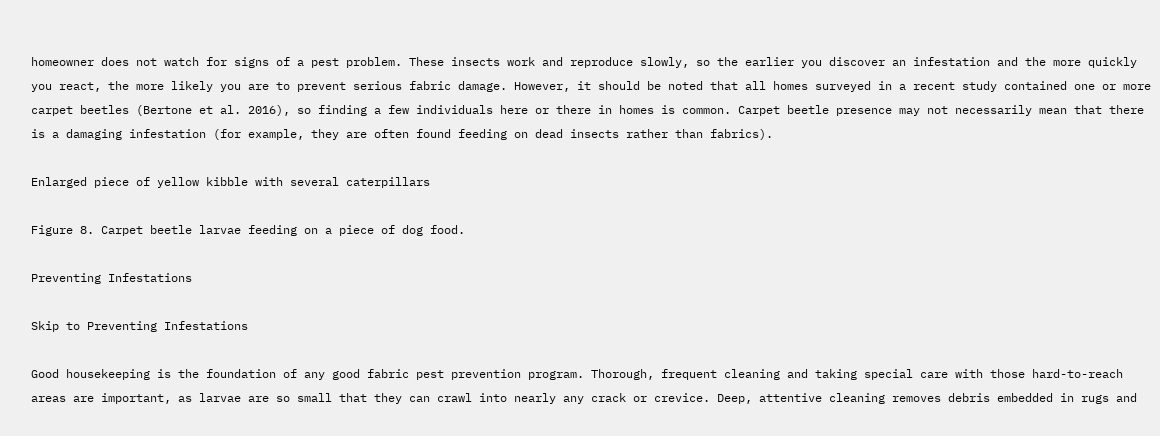homeowner does not watch for signs of a pest problem. These insects work and reproduce slowly, so the earlier you discover an infestation and the more quickly you react, the more likely you are to prevent serious fabric damage. However, it should be noted that all homes surveyed in a recent study contained one or more carpet beetles (Bertone et al. 2016), so finding a few individuals here or there in homes is common. Carpet beetle presence may not necessarily mean that there is a damaging infestation (for example, they are often found feeding on dead insects rather than fabrics).

Enlarged piece of yellow kibble with several caterpillars

Figure 8. Carpet beetle larvae feeding on a piece of dog food.

Preventing Infestations

Skip to Preventing Infestations

Good housekeeping is the foundation of any good fabric pest prevention program. Thorough, frequent cleaning and taking special care with those hard-to-reach areas are important, as larvae are so small that they can crawl into nearly any crack or crevice. Deep, attentive cleaning removes debris embedded in rugs and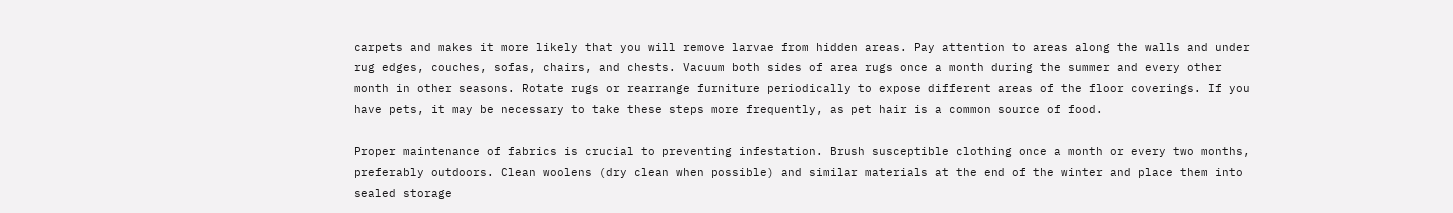carpets and makes it more likely that you will remove larvae from hidden areas. Pay attention to areas along the walls and under rug edges, couches, sofas, chairs, and chests. Vacuum both sides of area rugs once a month during the summer and every other month in other seasons. Rotate rugs or rearrange furniture periodically to expose different areas of the floor coverings. If you have pets, it may be necessary to take these steps more frequently, as pet hair is a common source of food.

Proper maintenance of fabrics is crucial to preventing infestation. Brush susceptible clothing once a month or every two months, preferably outdoors. Clean woolens (dry clean when possible) and similar materials at the end of the winter and place them into sealed storage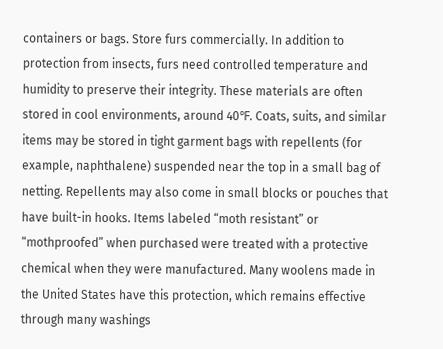containers or bags. Store furs commercially. In addition to protection from insects, furs need controlled temperature and humidity to preserve their integrity. These materials are often stored in cool environments, around 40℉. Coats, suits, and similar items may be stored in tight garment bags with repellents (for example, naphthalene) suspended near the top in a small bag of netting. Repellents may also come in small blocks or pouches that have built-in hooks. Items labeled “moth resistant” or “mothproofed” when purchased were treated with a protective chemical when they were manufactured. Many woolens made in the United States have this protection, which remains effective through many washings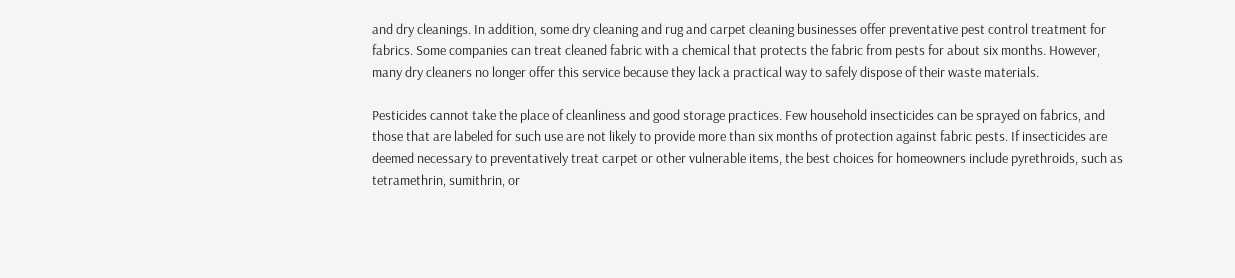and dry cleanings. In addition, some dry cleaning and rug and carpet cleaning businesses offer preventative pest control treatment for fabrics. Some companies can treat cleaned fabric with a chemical that protects the fabric from pests for about six months. However, many dry cleaners no longer offer this service because they lack a practical way to safely dispose of their waste materials.

Pesticides cannot take the place of cleanliness and good storage practices. Few household insecticides can be sprayed on fabrics, and those that are labeled for such use are not likely to provide more than six months of protection against fabric pests. If insecticides are deemed necessary to preventatively treat carpet or other vulnerable items, the best choices for homeowners include pyrethroids, such as tetramethrin, sumithrin, or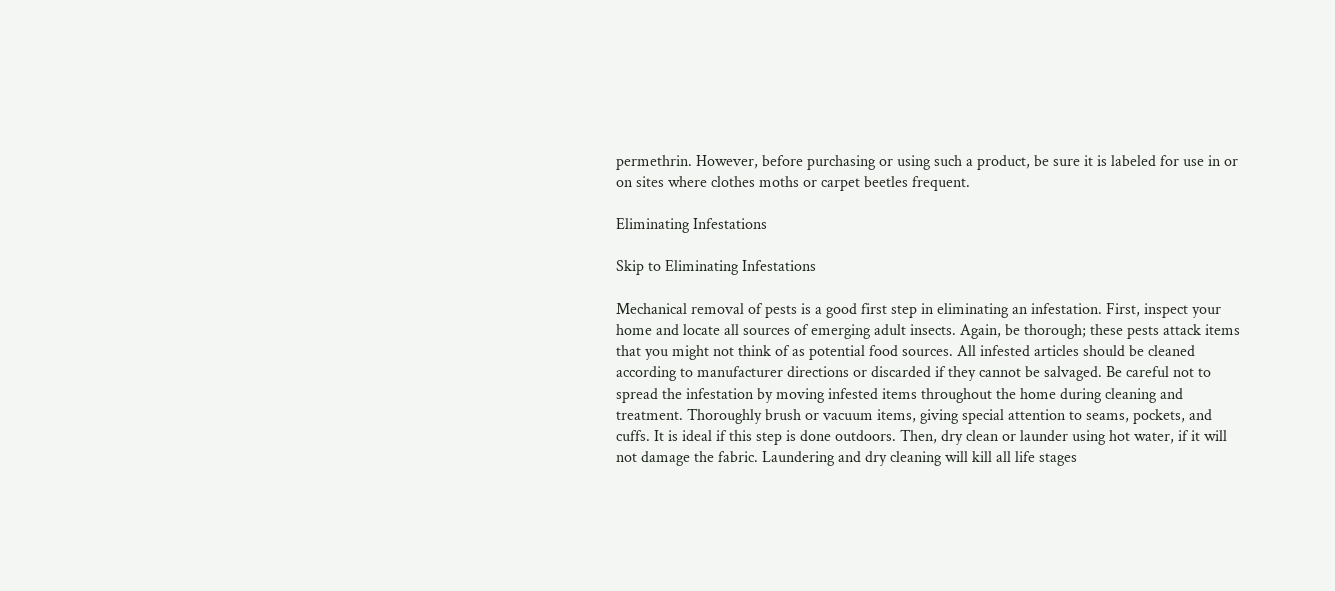permethrin. However, before purchasing or using such a product, be sure it is labeled for use in or on sites where clothes moths or carpet beetles frequent.

Eliminating Infestations

Skip to Eliminating Infestations

Mechanical removal of pests is a good first step in eliminating an infestation. First, inspect your home and locate all sources of emerging adult insects. Again, be thorough; these pests attack items that you might not think of as potential food sources. All infested articles should be cleaned according to manufacturer directions or discarded if they cannot be salvaged. Be careful not to spread the infestation by moving infested items throughout the home during cleaning and treatment. Thoroughly brush or vacuum items, giving special attention to seams, pockets, and cuffs. It is ideal if this step is done outdoors. Then, dry clean or launder using hot water, if it will not damage the fabric. Laundering and dry cleaning will kill all life stages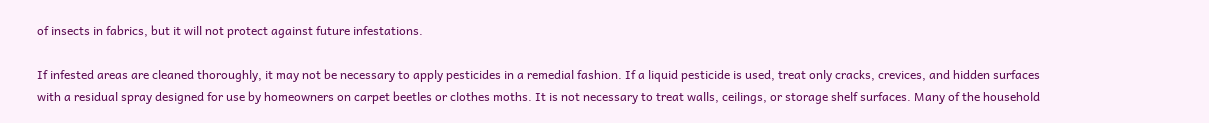of insects in fabrics, but it will not protect against future infestations.

If infested areas are cleaned thoroughly, it may not be necessary to apply pesticides in a remedial fashion. If a liquid pesticide is used, treat only cracks, crevices, and hidden surfaces with a residual spray designed for use by homeowners on carpet beetles or clothes moths. It is not necessary to treat walls, ceilings, or storage shelf surfaces. Many of the household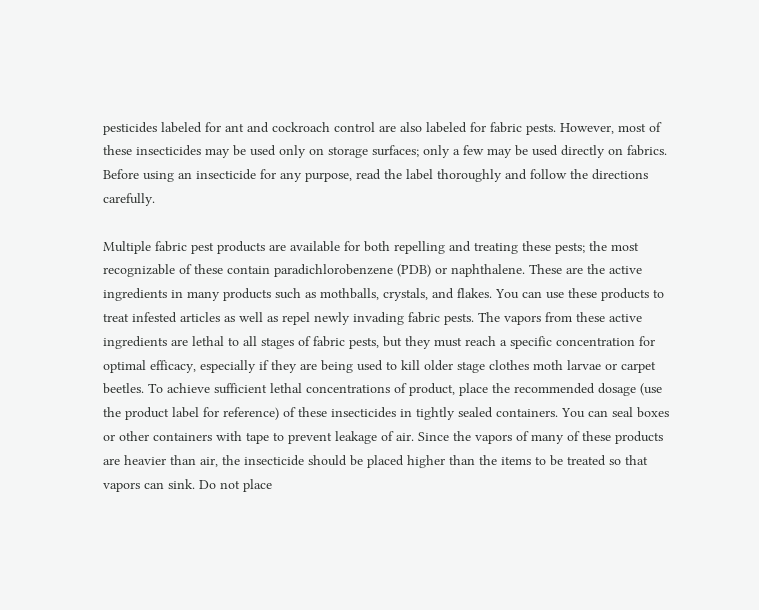pesticides labeled for ant and cockroach control are also labeled for fabric pests. However, most of these insecticides may be used only on storage surfaces; only a few may be used directly on fabrics. Before using an insecticide for any purpose, read the label thoroughly and follow the directions carefully.

Multiple fabric pest products are available for both repelling and treating these pests; the most recognizable of these contain paradichlorobenzene (PDB) or naphthalene. These are the active ingredients in many products such as mothballs, crystals, and flakes. You can use these products to treat infested articles as well as repel newly invading fabric pests. The vapors from these active ingredients are lethal to all stages of fabric pests, but they must reach a specific concentration for optimal efficacy, especially if they are being used to kill older stage clothes moth larvae or carpet beetles. To achieve sufficient lethal concentrations of product, place the recommended dosage (use the product label for reference) of these insecticides in tightly sealed containers. You can seal boxes or other containers with tape to prevent leakage of air. Since the vapors of many of these products are heavier than air, the insecticide should be placed higher than the items to be treated so that vapors can sink. Do not place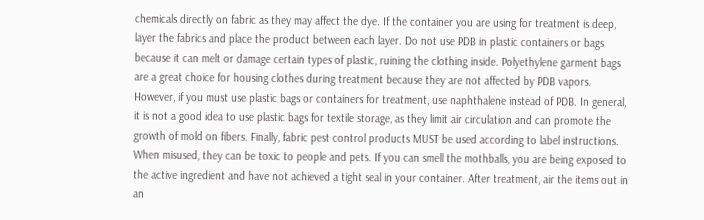chemicals directly on fabric as they may affect the dye. If the container you are using for treatment is deep, layer the fabrics and place the product between each layer. Do not use PDB in plastic containers or bags because it can melt or damage certain types of plastic, ruining the clothing inside. Polyethylene garment bags are a great choice for housing clothes during treatment because they are not affected by PDB vapors. However, if you must use plastic bags or containers for treatment, use naphthalene instead of PDB. In general, it is not a good idea to use plastic bags for textile storage, as they limit air circulation and can promote the growth of mold on fibers. Finally, fabric pest control products MUST be used according to label instructions. When misused, they can be toxic to people and pets. If you can smell the mothballs, you are being exposed to the active ingredient and have not achieved a tight seal in your container. After treatment, air the items out in an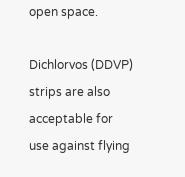open space.

Dichlorvos (DDVP) strips are also acceptable for use against flying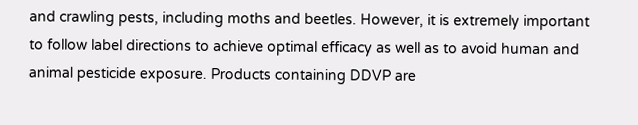and crawling pests, including moths and beetles. However, it is extremely important to follow label directions to achieve optimal efficacy as well as to avoid human and animal pesticide exposure. Products containing DDVP are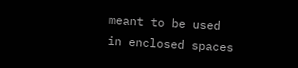meant to be used in enclosed spaces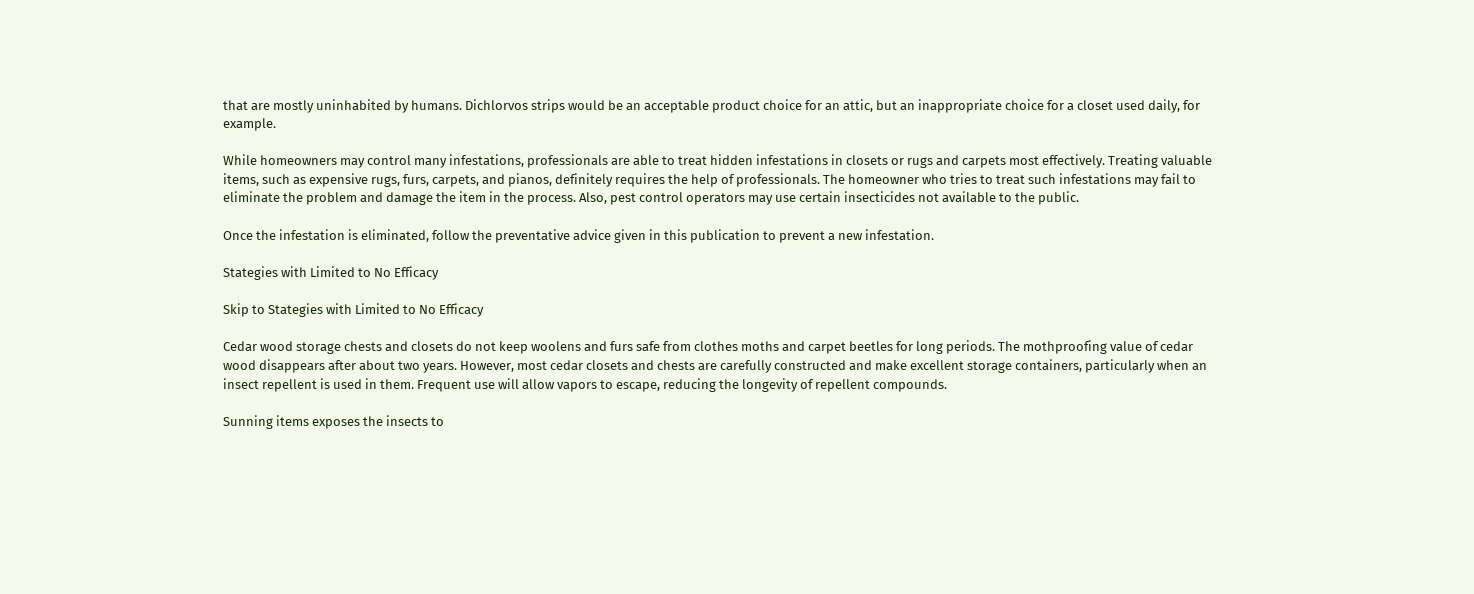that are mostly uninhabited by humans. Dichlorvos strips would be an acceptable product choice for an attic, but an inappropriate choice for a closet used daily, for example.

While homeowners may control many infestations, professionals are able to treat hidden infestations in closets or rugs and carpets most effectively. Treating valuable items, such as expensive rugs, furs, carpets, and pianos, definitely requires the help of professionals. The homeowner who tries to treat such infestations may fail to eliminate the problem and damage the item in the process. Also, pest control operators may use certain insecticides not available to the public.

Once the infestation is eliminated, follow the preventative advice given in this publication to prevent a new infestation.

Stategies with Limited to No Efficacy

Skip to Stategies with Limited to No Efficacy

Cedar wood storage chests and closets do not keep woolens and furs safe from clothes moths and carpet beetles for long periods. The mothproofing value of cedar wood disappears after about two years. However, most cedar closets and chests are carefully constructed and make excellent storage containers, particularly when an insect repellent is used in them. Frequent use will allow vapors to escape, reducing the longevity of repellent compounds.

Sunning items exposes the insects to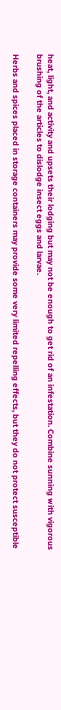heat, light, and activity and upsets their lodging but may not be enough to get rid of an infestation. Combine sunning with vigorous brushing of the articles to dislodge insect eggs and larvae.

Herbs and spices placed in storage containers may provide some very limited repelling effects, but they do not protect susceptible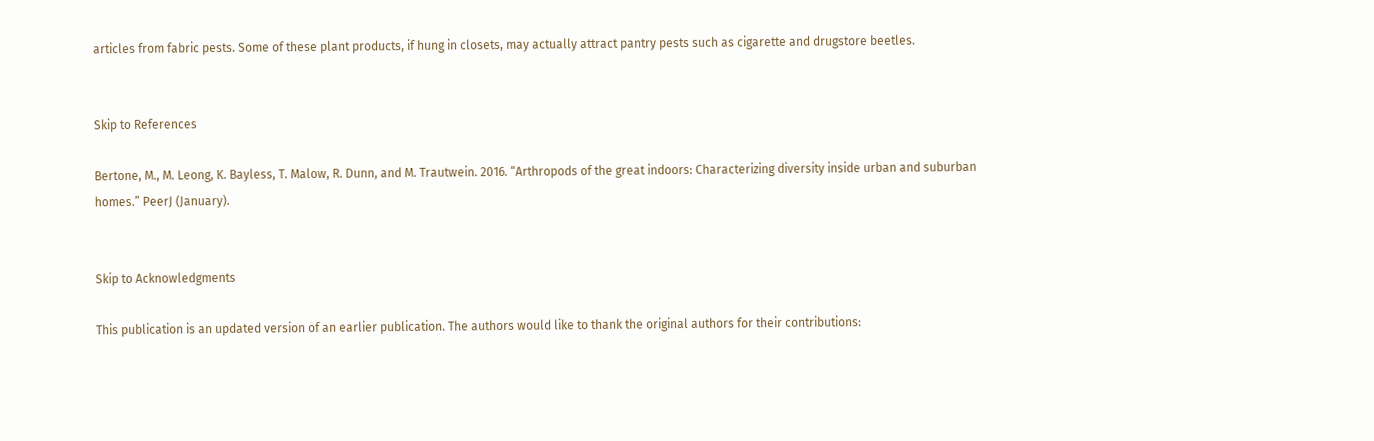articles from fabric pests. Some of these plant products, if hung in closets, may actually attract pantry pests such as cigarette and drugstore beetles.


Skip to References

Bertone, M., M. Leong, K. Bayless, T. Malow, R. Dunn, and M. Trautwein. 2016. “Arthropods of the great indoors: Characterizing diversity inside urban and suburban homes.” PeerJ (January).


Skip to Acknowledgments

This publication is an updated version of an earlier publication. The authors would like to thank the original authors for their contributions: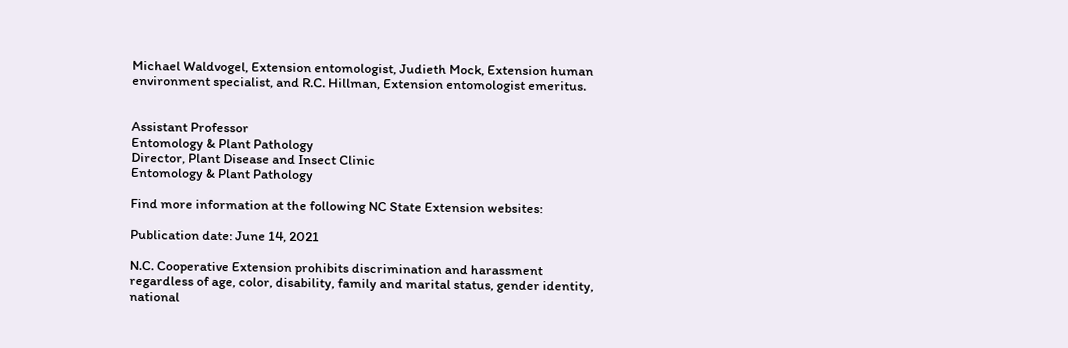Michael Waldvogel, Extension entomologist, Judieth Mock, Extension human environment specialist, and R.C. Hillman, Extension entomologist emeritus.


Assistant Professor
Entomology & Plant Pathology
Director, Plant Disease and Insect Clinic
Entomology & Plant Pathology

Find more information at the following NC State Extension websites:

Publication date: June 14, 2021

N.C. Cooperative Extension prohibits discrimination and harassment regardless of age, color, disability, family and marital status, gender identity, national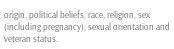origin, political beliefs, race, religion, sex (including pregnancy), sexual orientation and veteran status.